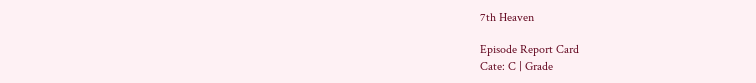7th Heaven

Episode Report Card
Cate: C | Grade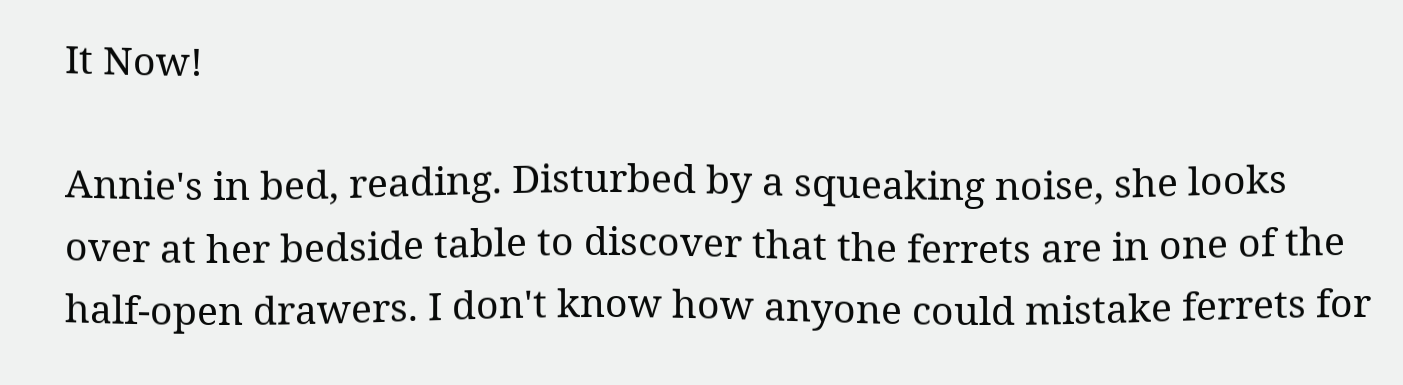It Now!

Annie's in bed, reading. Disturbed by a squeaking noise, she looks over at her bedside table to discover that the ferrets are in one of the half-open drawers. I don't know how anyone could mistake ferrets for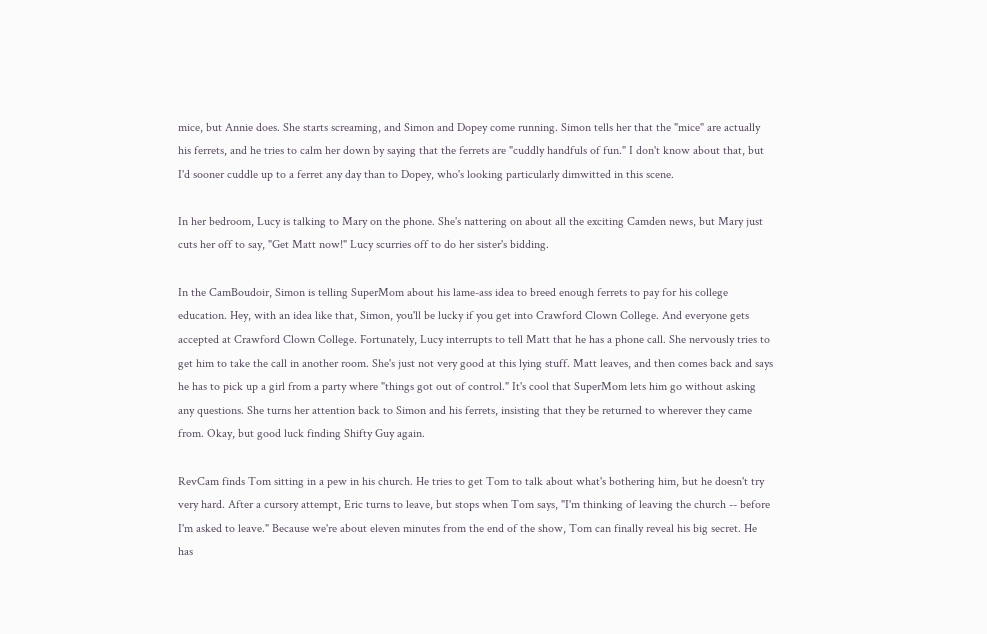mice, but Annie does. She starts screaming, and Simon and Dopey come running. Simon tells her that the "mice" are actually his ferrets, and he tries to calm her down by saying that the ferrets are "cuddly handfuls of fun." I don't know about that, but I'd sooner cuddle up to a ferret any day than to Dopey, who's looking particularly dimwitted in this scene.

In her bedroom, Lucy is talking to Mary on the phone. She's nattering on about all the exciting Camden news, but Mary just cuts her off to say, "Get Matt now!" Lucy scurries off to do her sister's bidding.

In the CamBoudoir, Simon is telling SuperMom about his lame-ass idea to breed enough ferrets to pay for his college education. Hey, with an idea like that, Simon, you'll be lucky if you get into Crawford Clown College. And everyone gets accepted at Crawford Clown College. Fortunately, Lucy interrupts to tell Matt that he has a phone call. She nervously tries to get him to take the call in another room. She's just not very good at this lying stuff. Matt leaves, and then comes back and says he has to pick up a girl from a party where "things got out of control." It's cool that SuperMom lets him go without asking any questions. She turns her attention back to Simon and his ferrets, insisting that they be returned to wherever they came from. Okay, but good luck finding Shifty Guy again.

RevCam finds Tom sitting in a pew in his church. He tries to get Tom to talk about what's bothering him, but he doesn't try very hard. After a cursory attempt, Eric turns to leave, but stops when Tom says, "I'm thinking of leaving the church -- before I'm asked to leave." Because we're about eleven minutes from the end of the show, Tom can finally reveal his big secret. He has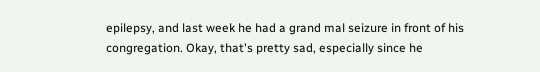epilepsy, and last week he had a grand mal seizure in front of his congregation. Okay, that's pretty sad, especially since he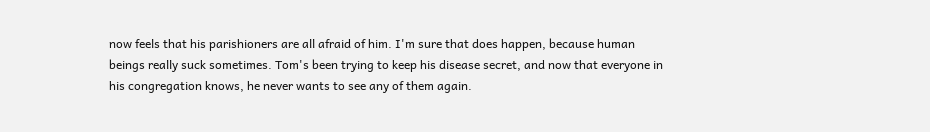now feels that his parishioners are all afraid of him. I'm sure that does happen, because human beings really suck sometimes. Tom's been trying to keep his disease secret, and now that everyone in his congregation knows, he never wants to see any of them again.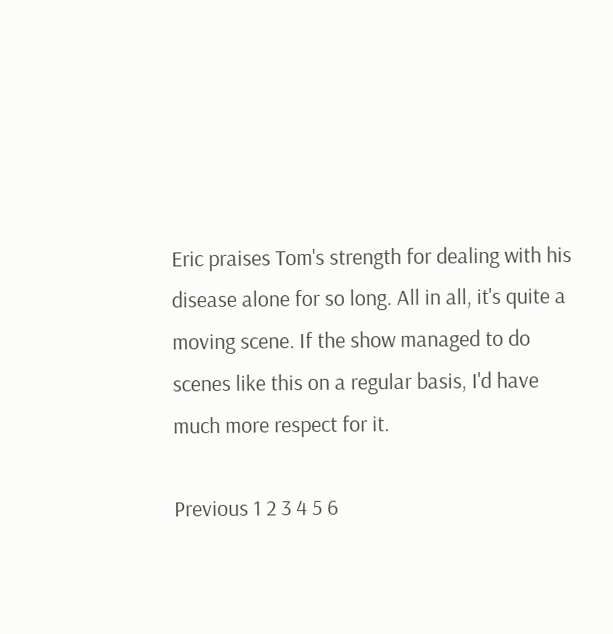Eric praises Tom's strength for dealing with his disease alone for so long. All in all, it's quite a moving scene. If the show managed to do scenes like this on a regular basis, I'd have much more respect for it.

Previous 1 2 3 4 5 6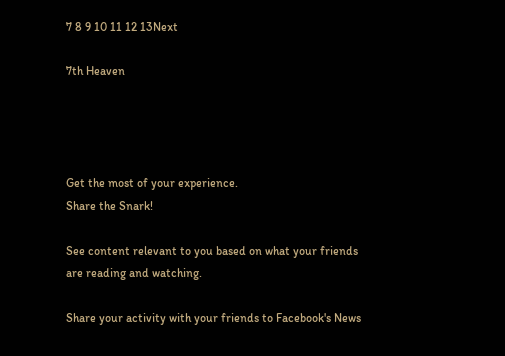7 8 9 10 11 12 13Next

7th Heaven




Get the most of your experience.
Share the Snark!

See content relevant to you based on what your friends are reading and watching.

Share your activity with your friends to Facebook's News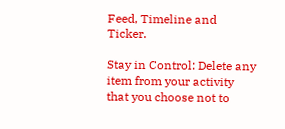Feed, Timeline and Ticker.

Stay in Control: Delete any item from your activity that you choose not to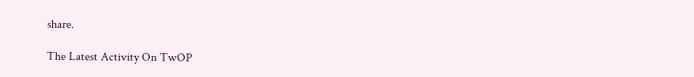share.

The Latest Activity On TwOP